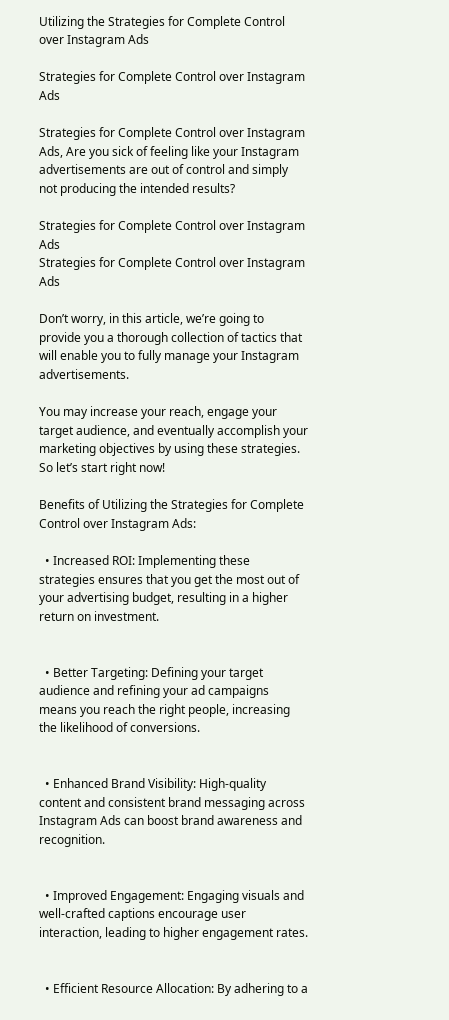Utilizing the Strategies for Complete Control over Instagram Ads

Strategies for Complete Control over Instagram Ads

Strategies for Complete Control over Instagram Ads, Are you sick of feeling like your Instagram advertisements are out of control and simply not producing the intended results?

Strategies for Complete Control over Instagram Ads
Strategies for Complete Control over Instagram Ads

Don’t worry, in this article, we’re going to provide you a thorough collection of tactics that will enable you to fully manage your Instagram advertisements.

You may increase your reach, engage your target audience, and eventually accomplish your marketing objectives by using these strategies. So let’s start right now!

Benefits of Utilizing the Strategies for Complete Control over Instagram Ads:

  • Increased ROI: Implementing these strategies ensures that you get the most out of your advertising budget, resulting in a higher return on investment.


  • Better Targeting: Defining your target audience and refining your ad campaigns means you reach the right people, increasing the likelihood of conversions.


  • Enhanced Brand Visibility: High-quality content and consistent brand messaging across Instagram Ads can boost brand awareness and recognition.


  • Improved Engagement: Engaging visuals and well-crafted captions encourage user interaction, leading to higher engagement rates.


  • Efficient Resource Allocation: By adhering to a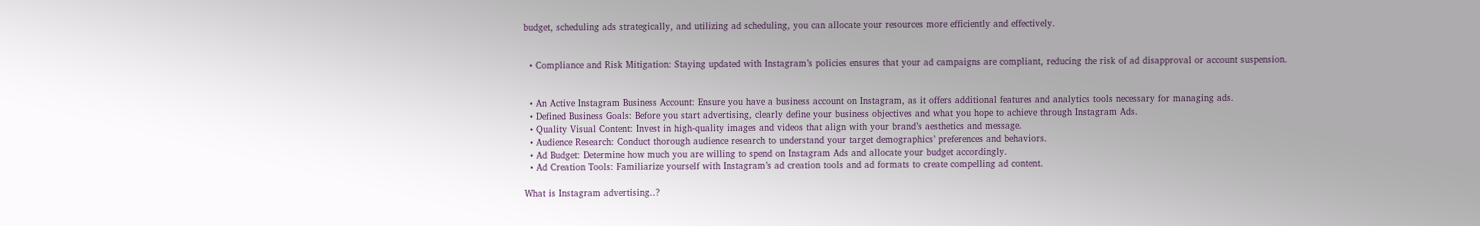budget, scheduling ads strategically, and utilizing ad scheduling, you can allocate your resources more efficiently and effectively.


  • Compliance and Risk Mitigation: Staying updated with Instagram’s policies ensures that your ad campaigns are compliant, reducing the risk of ad disapproval or account suspension.


  • An Active Instagram Business Account: Ensure you have a business account on Instagram, as it offers additional features and analytics tools necessary for managing ads.
  • Defined Business Goals: Before you start advertising, clearly define your business objectives and what you hope to achieve through Instagram Ads.
  • Quality Visual Content: Invest in high-quality images and videos that align with your brand’s aesthetics and message.
  • Audience Research: Conduct thorough audience research to understand your target demographics’ preferences and behaviors.
  • Ad Budget: Determine how much you are willing to spend on Instagram Ads and allocate your budget accordingly.
  • Ad Creation Tools: Familiarize yourself with Instagram’s ad creation tools and ad formats to create compelling ad content.

What is Instagram advertising..?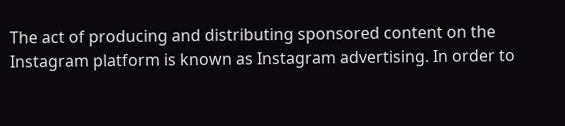The act of producing and distributing sponsored content on the Instagram platform is known as Instagram advertising. In order to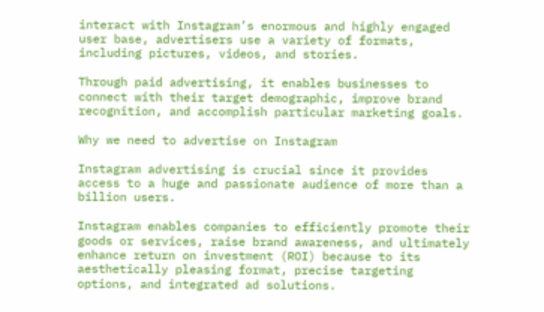interact with Instagram’s enormous and highly engaged user base, advertisers use a variety of formats, including pictures, videos, and stories.

Through paid advertising, it enables businesses to connect with their target demographic, improve brand recognition, and accomplish particular marketing goals.

Why we need to advertise on Instagram

Instagram advertising is crucial since it provides access to a huge and passionate audience of more than a billion users.

Instagram enables companies to efficiently promote their goods or services, raise brand awareness, and ultimately enhance return on investment (ROI) because to its aesthetically pleasing format, precise targeting options, and integrated ad solutions.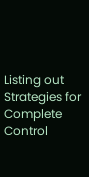Listing out Strategies for Complete Control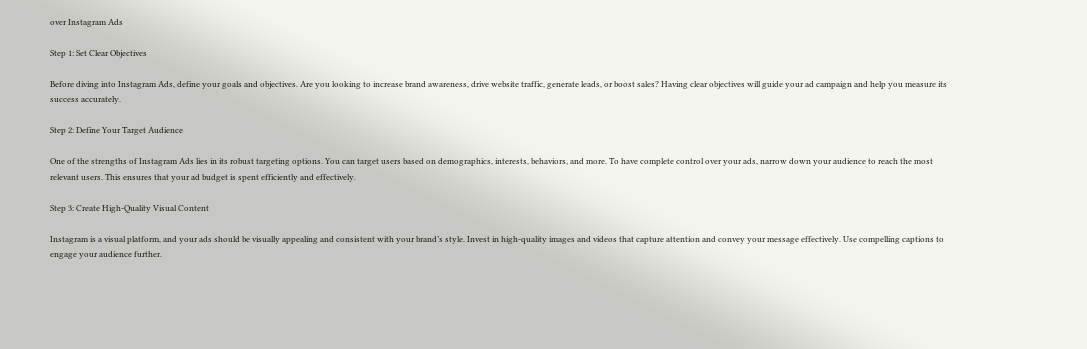over Instagram Ads

Step 1: Set Clear Objectives

Before diving into Instagram Ads, define your goals and objectives. Are you looking to increase brand awareness, drive website traffic, generate leads, or boost sales? Having clear objectives will guide your ad campaign and help you measure its success accurately.

Step 2: Define Your Target Audience

One of the strengths of Instagram Ads lies in its robust targeting options. You can target users based on demographics, interests, behaviors, and more. To have complete control over your ads, narrow down your audience to reach the most relevant users. This ensures that your ad budget is spent efficiently and effectively.

Step 3: Create High-Quality Visual Content

Instagram is a visual platform, and your ads should be visually appealing and consistent with your brand’s style. Invest in high-quality images and videos that capture attention and convey your message effectively. Use compelling captions to engage your audience further.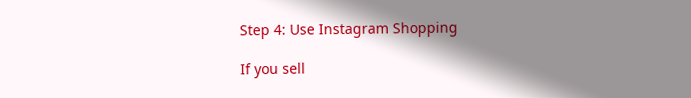Step 4: Use Instagram Shopping

If you sell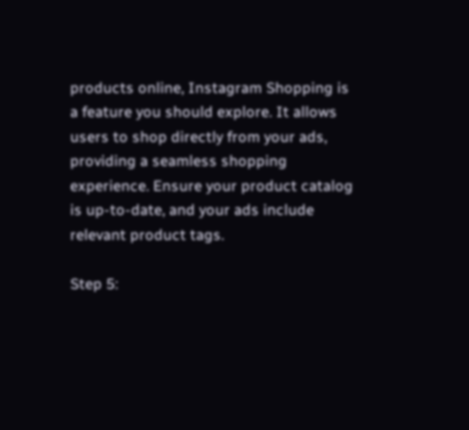products online, Instagram Shopping is a feature you should explore. It allows users to shop directly from your ads, providing a seamless shopping experience. Ensure your product catalog is up-to-date, and your ads include relevant product tags.

Step 5: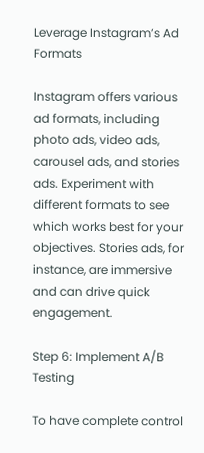Leverage Instagram’s Ad Formats

Instagram offers various ad formats, including photo ads, video ads, carousel ads, and stories ads. Experiment with different formats to see which works best for your objectives. Stories ads, for instance, are immersive and can drive quick engagement.

Step 6: Implement A/B Testing

To have complete control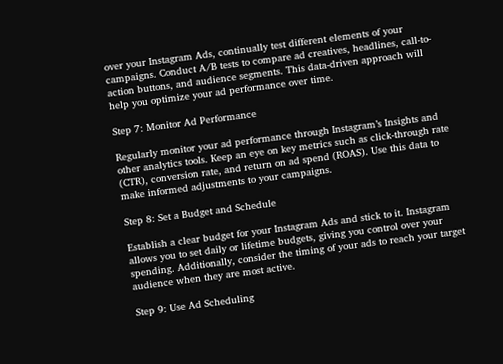over your Instagram Ads, continually test different elements of your campaigns. Conduct A/B tests to compare ad creatives, headlines, call-to-action buttons, and audience segments. This data-driven approach will help you optimize your ad performance over time.

Step 7: Monitor Ad Performance

Regularly monitor your ad performance through Instagram’s Insights and other analytics tools. Keep an eye on key metrics such as click-through rate (CTR), conversion rate, and return on ad spend (ROAS). Use this data to make informed adjustments to your campaigns.

Step 8: Set a Budget and Schedule

Establish a clear budget for your Instagram Ads and stick to it. Instagram allows you to set daily or lifetime budgets, giving you control over your spending. Additionally, consider the timing of your ads to reach your target audience when they are most active.

Step 9: Use Ad Scheduling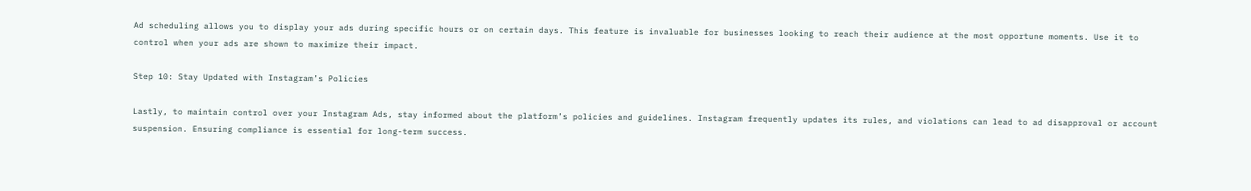Ad scheduling allows you to display your ads during specific hours or on certain days. This feature is invaluable for businesses looking to reach their audience at the most opportune moments. Use it to control when your ads are shown to maximize their impact.

Step 10: Stay Updated with Instagram’s Policies

Lastly, to maintain control over your Instagram Ads, stay informed about the platform’s policies and guidelines. Instagram frequently updates its rules, and violations can lead to ad disapproval or account suspension. Ensuring compliance is essential for long-term success.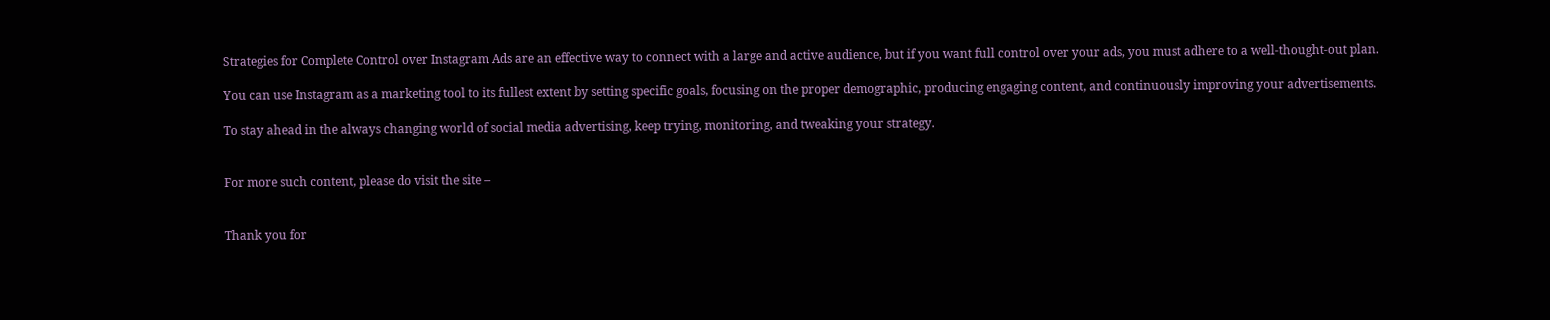Strategies for Complete Control over Instagram Ads are an effective way to connect with a large and active audience, but if you want full control over your ads, you must adhere to a well-thought-out plan.

You can use Instagram as a marketing tool to its fullest extent by setting specific goals, focusing on the proper demographic, producing engaging content, and continuously improving your advertisements.

To stay ahead in the always changing world of social media advertising, keep trying, monitoring, and tweaking your strategy.


For more such content, please do visit the site –


Thank you for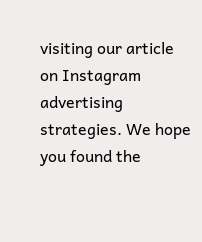visiting our article on Instagram advertising strategies. We hope you found the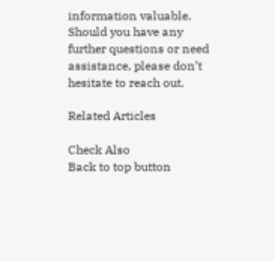information valuable. Should you have any further questions or need assistance, please don’t hesitate to reach out.

Related Articles

Check Also
Back to top button